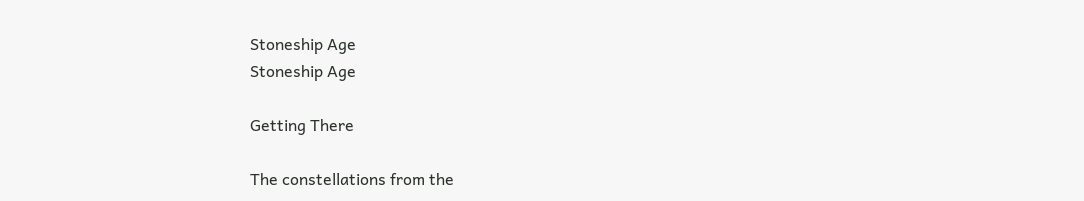Stoneship Age
Stoneship Age

Getting There

The constellations from the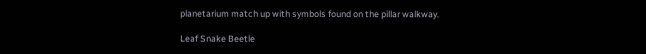planetarium match up with symbols found on the pillar walkway.

Leaf Snake Beetle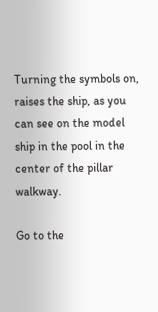Turning the symbols on, raises the ship, as you can see on the model ship in the pool in the center of the pillar walkway.

Go to the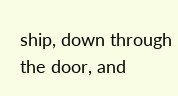ship, down through the door, and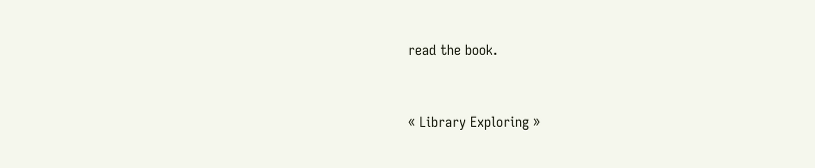read the book.


« Library Exploring »